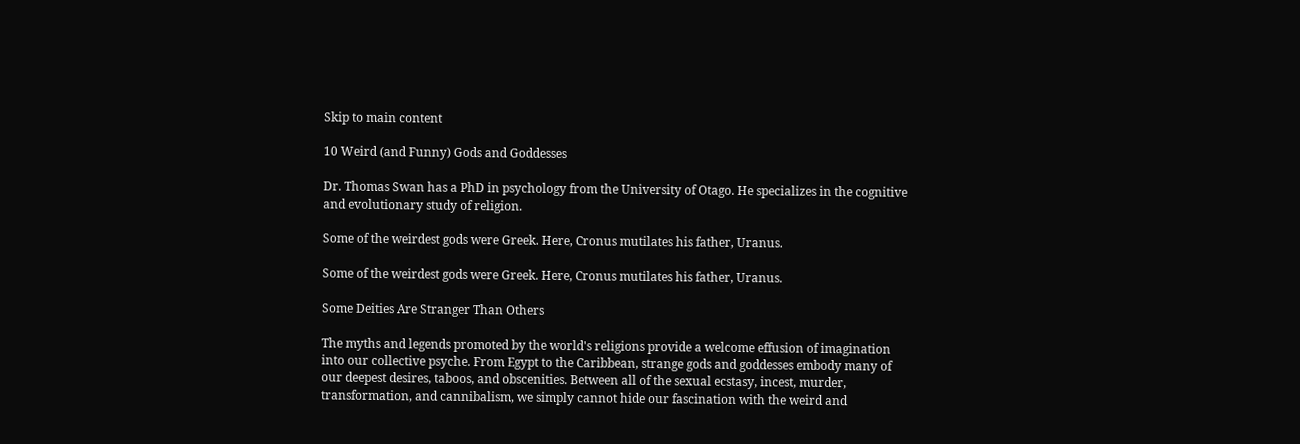Skip to main content

10 Weird (and Funny) Gods and Goddesses

Dr. Thomas Swan has a PhD in psychology from the University of Otago. He specializes in the cognitive and evolutionary study of religion.

Some of the weirdest gods were Greek. Here, Cronus mutilates his father, Uranus.

Some of the weirdest gods were Greek. Here, Cronus mutilates his father, Uranus.

Some Deities Are Stranger Than Others

The myths and legends promoted by the world's religions provide a welcome effusion of imagination into our collective psyche. From Egypt to the Caribbean, strange gods and goddesses embody many of our deepest desires, taboos, and obscenities. Between all of the sexual ecstasy, incest, murder, transformation, and cannibalism, we simply cannot hide our fascination with the weird and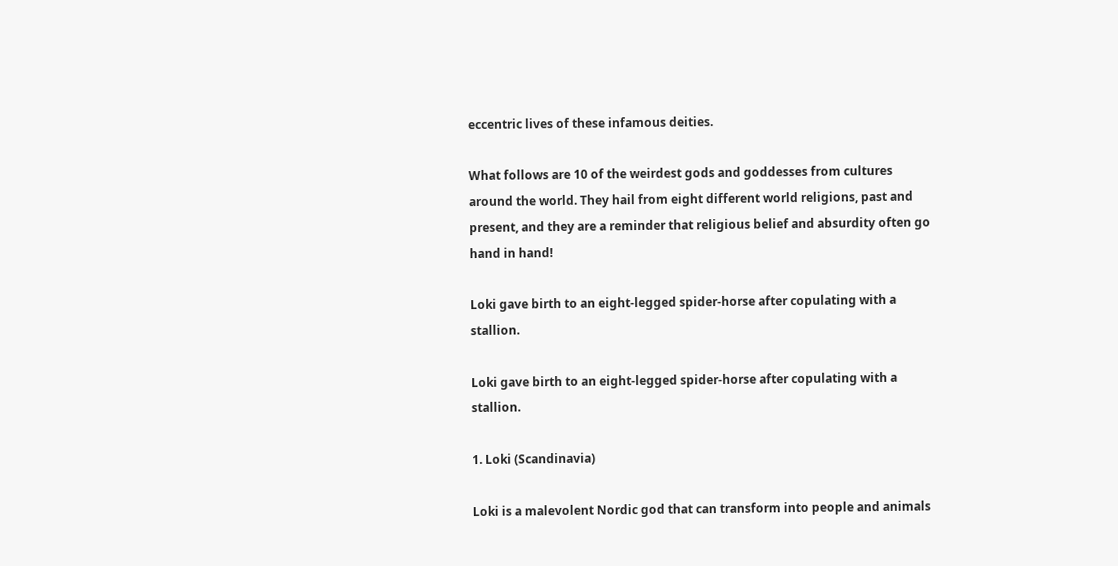eccentric lives of these infamous deities.

What follows are 10 of the weirdest gods and goddesses from cultures around the world. They hail from eight different world religions, past and present, and they are a reminder that religious belief and absurdity often go hand in hand!

Loki gave birth to an eight-legged spider-horse after copulating with a stallion.

Loki gave birth to an eight-legged spider-horse after copulating with a stallion.

1. Loki (Scandinavia)

Loki is a malevolent Nordic god that can transform into people and animals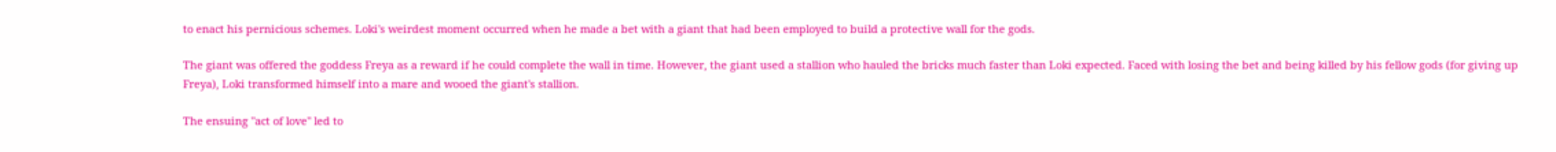to enact his pernicious schemes. Loki's weirdest moment occurred when he made a bet with a giant that had been employed to build a protective wall for the gods.

The giant was offered the goddess Freya as a reward if he could complete the wall in time. However, the giant used a stallion who hauled the bricks much faster than Loki expected. Faced with losing the bet and being killed by his fellow gods (for giving up Freya), Loki transformed himself into a mare and wooed the giant's stallion.

The ensuing "act of love" led to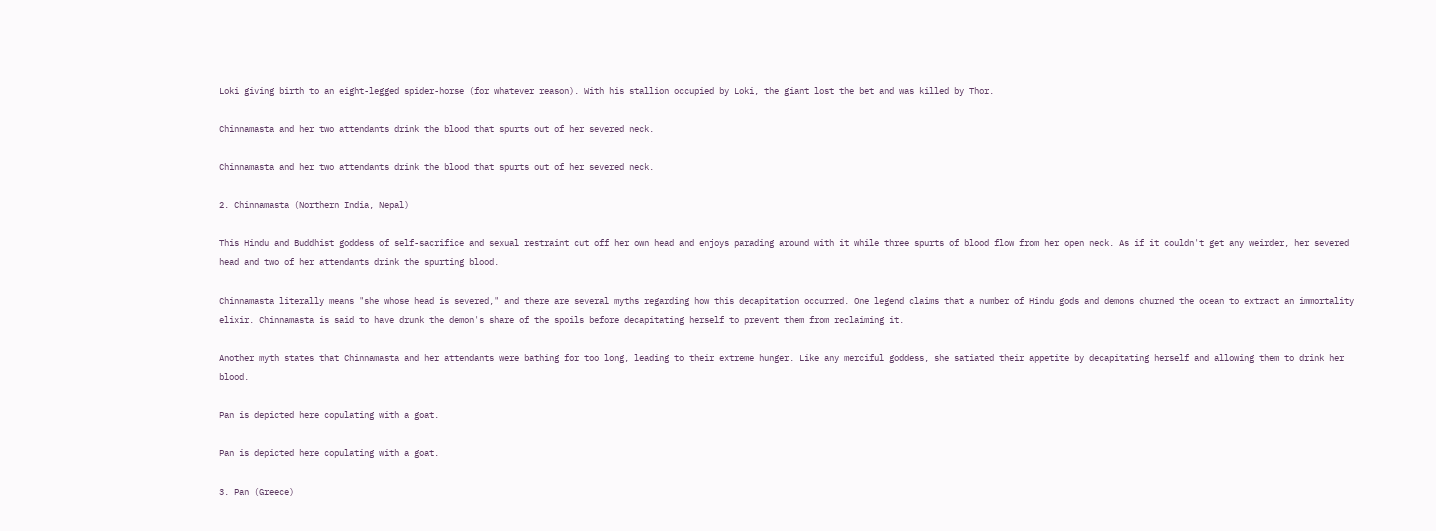Loki giving birth to an eight-legged spider-horse (for whatever reason). With his stallion occupied by Loki, the giant lost the bet and was killed by Thor.

Chinnamasta and her two attendants drink the blood that spurts out of her severed neck.

Chinnamasta and her two attendants drink the blood that spurts out of her severed neck.

2. Chinnamasta (Northern India, Nepal)

This Hindu and Buddhist goddess of self-sacrifice and sexual restraint cut off her own head and enjoys parading around with it while three spurts of blood flow from her open neck. As if it couldn't get any weirder, her severed head and two of her attendants drink the spurting blood.

Chinnamasta literally means "she whose head is severed," and there are several myths regarding how this decapitation occurred. One legend claims that a number of Hindu gods and demons churned the ocean to extract an immortality elixir. Chinnamasta is said to have drunk the demon's share of the spoils before decapitating herself to prevent them from reclaiming it.

Another myth states that Chinnamasta and her attendants were bathing for too long, leading to their extreme hunger. Like any merciful goddess, she satiated their appetite by decapitating herself and allowing them to drink her blood.

Pan is depicted here copulating with a goat.

Pan is depicted here copulating with a goat.

3. Pan (Greece)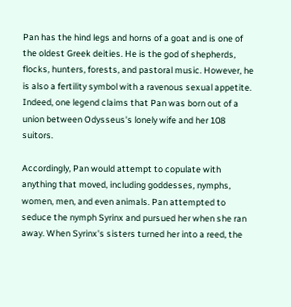Pan has the hind legs and horns of a goat and is one of the oldest Greek deities. He is the god of shepherds, flocks, hunters, forests, and pastoral music. However, he is also a fertility symbol with a ravenous sexual appetite. Indeed, one legend claims that Pan was born out of a union between Odysseus's lonely wife and her 108 suitors.

Accordingly, Pan would attempt to copulate with anything that moved, including goddesses, nymphs, women, men, and even animals. Pan attempted to seduce the nymph Syrinx and pursued her when she ran away. When Syrinx's sisters turned her into a reed, the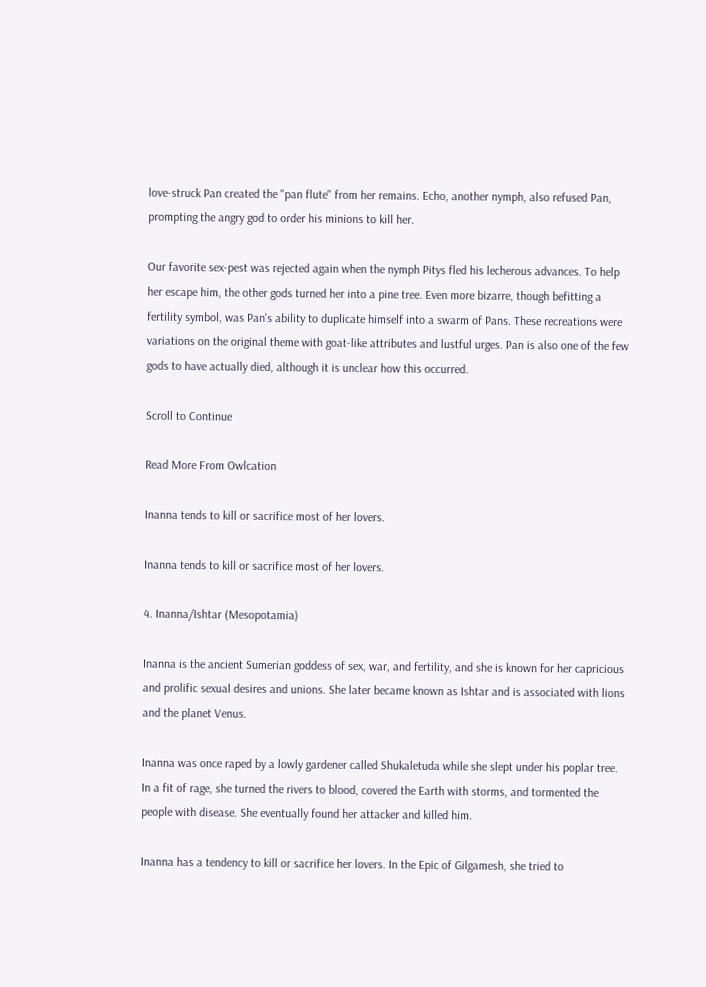love-struck Pan created the "pan flute" from her remains. Echo, another nymph, also refused Pan, prompting the angry god to order his minions to kill her.

Our favorite sex-pest was rejected again when the nymph Pitys fled his lecherous advances. To help her escape him, the other gods turned her into a pine tree. Even more bizarre, though befitting a fertility symbol, was Pan's ability to duplicate himself into a swarm of Pans. These recreations were variations on the original theme with goat-like attributes and lustful urges. Pan is also one of the few gods to have actually died, although it is unclear how this occurred.

Scroll to Continue

Read More From Owlcation

Inanna tends to kill or sacrifice most of her lovers.

Inanna tends to kill or sacrifice most of her lovers.

4. Inanna/Ishtar (Mesopotamia)

Inanna is the ancient Sumerian goddess of sex, war, and fertility, and she is known for her capricious and prolific sexual desires and unions. She later became known as Ishtar and is associated with lions and the planet Venus.

Inanna was once raped by a lowly gardener called Shukaletuda while she slept under his poplar tree. In a fit of rage, she turned the rivers to blood, covered the Earth with storms, and tormented the people with disease. She eventually found her attacker and killed him.

Inanna has a tendency to kill or sacrifice her lovers. In the Epic of Gilgamesh, she tried to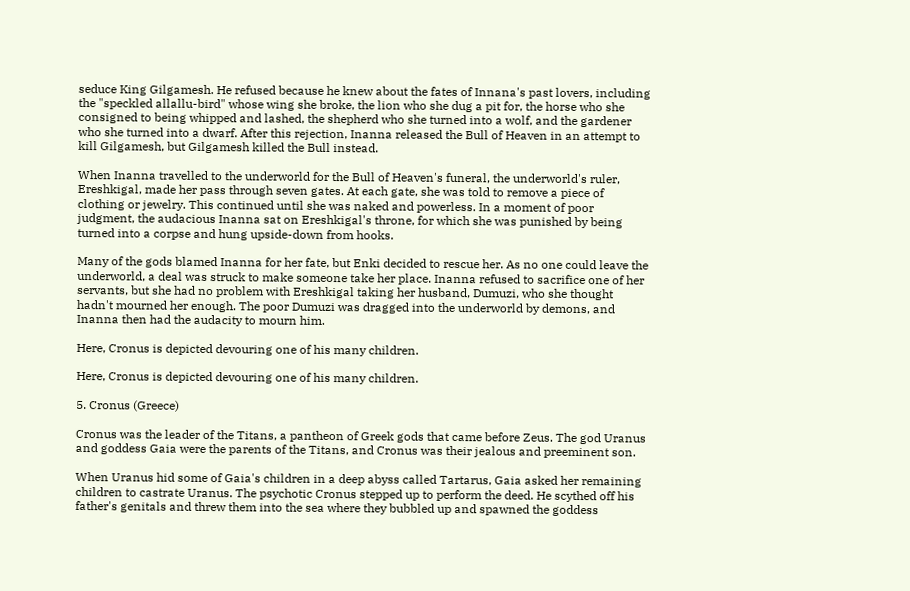seduce King Gilgamesh. He refused because he knew about the fates of Innana's past lovers, including the "speckled allallu-bird" whose wing she broke, the lion who she dug a pit for, the horse who she consigned to being whipped and lashed, the shepherd who she turned into a wolf, and the gardener who she turned into a dwarf. After this rejection, Inanna released the Bull of Heaven in an attempt to kill Gilgamesh, but Gilgamesh killed the Bull instead.

When Inanna travelled to the underworld for the Bull of Heaven's funeral, the underworld's ruler, Ereshkigal, made her pass through seven gates. At each gate, she was told to remove a piece of clothing or jewelry. This continued until she was naked and powerless. In a moment of poor judgment, the audacious Inanna sat on Ereshkigal's throne, for which she was punished by being turned into a corpse and hung upside-down from hooks.

Many of the gods blamed Inanna for her fate, but Enki decided to rescue her. As no one could leave the underworld, a deal was struck to make someone take her place. Inanna refused to sacrifice one of her servants, but she had no problem with Ereshkigal taking her husband, Dumuzi, who she thought hadn't mourned her enough. The poor Dumuzi was dragged into the underworld by demons, and Inanna then had the audacity to mourn him.

Here, Cronus is depicted devouring one of his many children.

Here, Cronus is depicted devouring one of his many children.

5. Cronus (Greece)

Cronus was the leader of the Titans, a pantheon of Greek gods that came before Zeus. The god Uranus and goddess Gaia were the parents of the Titans, and Cronus was their jealous and preeminent son.

When Uranus hid some of Gaia's children in a deep abyss called Tartarus, Gaia asked her remaining children to castrate Uranus. The psychotic Cronus stepped up to perform the deed. He scythed off his father's genitals and threw them into the sea where they bubbled up and spawned the goddess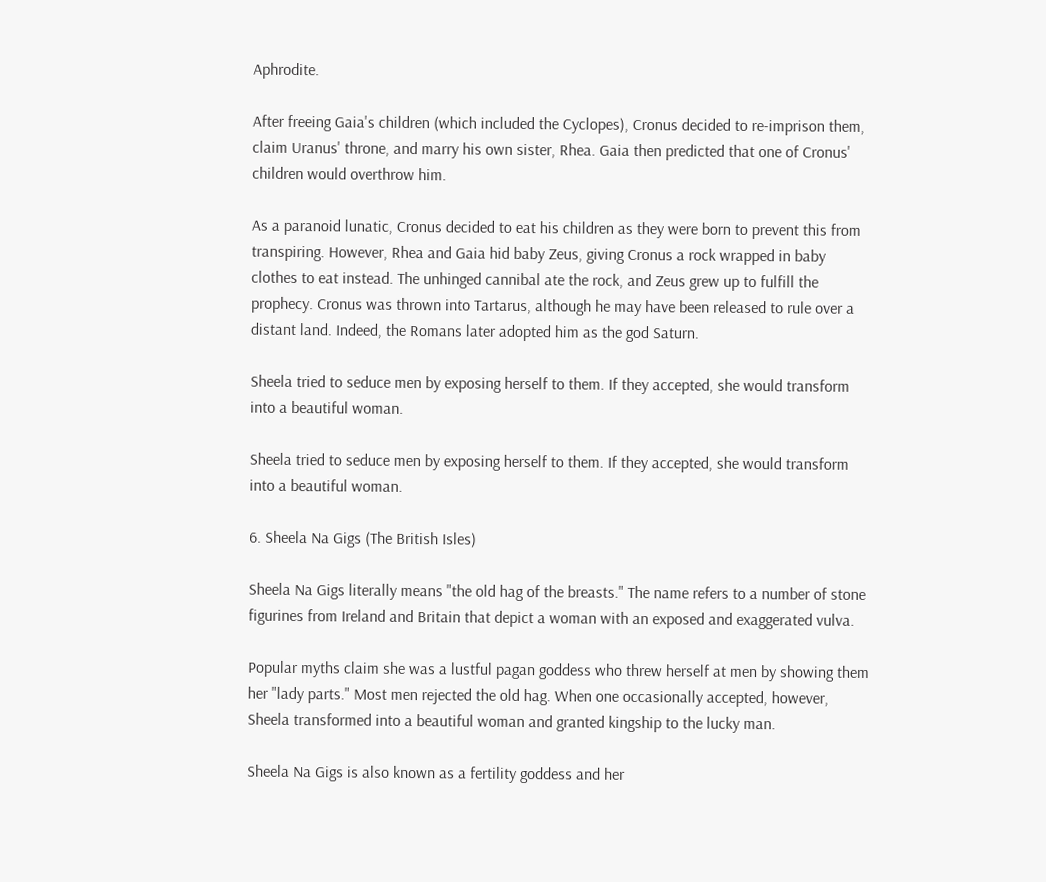Aphrodite.

After freeing Gaia's children (which included the Cyclopes), Cronus decided to re-imprison them, claim Uranus' throne, and marry his own sister, Rhea. Gaia then predicted that one of Cronus' children would overthrow him.

As a paranoid lunatic, Cronus decided to eat his children as they were born to prevent this from transpiring. However, Rhea and Gaia hid baby Zeus, giving Cronus a rock wrapped in baby clothes to eat instead. The unhinged cannibal ate the rock, and Zeus grew up to fulfill the prophecy. Cronus was thrown into Tartarus, although he may have been released to rule over a distant land. Indeed, the Romans later adopted him as the god Saturn.

Sheela tried to seduce men by exposing herself to them. If they accepted, she would transform into a beautiful woman.

Sheela tried to seduce men by exposing herself to them. If they accepted, she would transform into a beautiful woman.

6. Sheela Na Gigs (The British Isles)

Sheela Na Gigs literally means "the old hag of the breasts." The name refers to a number of stone figurines from Ireland and Britain that depict a woman with an exposed and exaggerated vulva.

Popular myths claim she was a lustful pagan goddess who threw herself at men by showing them her "lady parts." Most men rejected the old hag. When one occasionally accepted, however, Sheela transformed into a beautiful woman and granted kingship to the lucky man.

Sheela Na Gigs is also known as a fertility goddess and her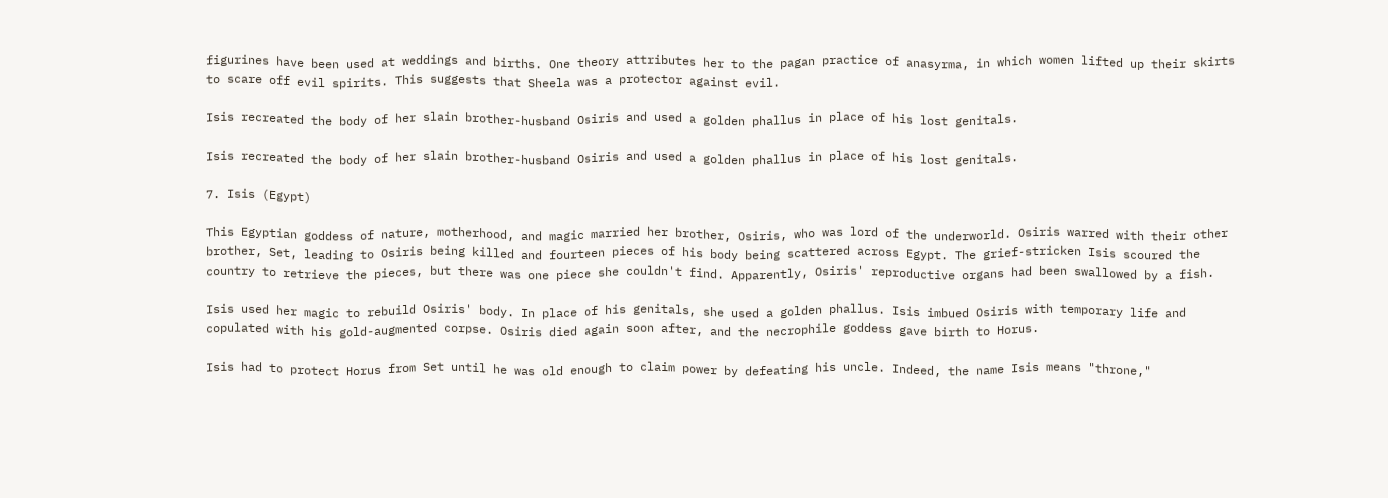figurines have been used at weddings and births. One theory attributes her to the pagan practice of anasyrma, in which women lifted up their skirts to scare off evil spirits. This suggests that Sheela was a protector against evil.

Isis recreated the body of her slain brother-husband Osiris and used a golden phallus in place of his lost genitals.

Isis recreated the body of her slain brother-husband Osiris and used a golden phallus in place of his lost genitals.

7. Isis (Egypt)

This Egyptian goddess of nature, motherhood, and magic married her brother, Osiris, who was lord of the underworld. Osiris warred with their other brother, Set, leading to Osiris being killed and fourteen pieces of his body being scattered across Egypt. The grief-stricken Isis scoured the country to retrieve the pieces, but there was one piece she couldn't find. Apparently, Osiris' reproductive organs had been swallowed by a fish.

Isis used her magic to rebuild Osiris' body. In place of his genitals, she used a golden phallus. Isis imbued Osiris with temporary life and copulated with his gold-augmented corpse. Osiris died again soon after, and the necrophile goddess gave birth to Horus.

Isis had to protect Horus from Set until he was old enough to claim power by defeating his uncle. Indeed, the name Isis means "throne,"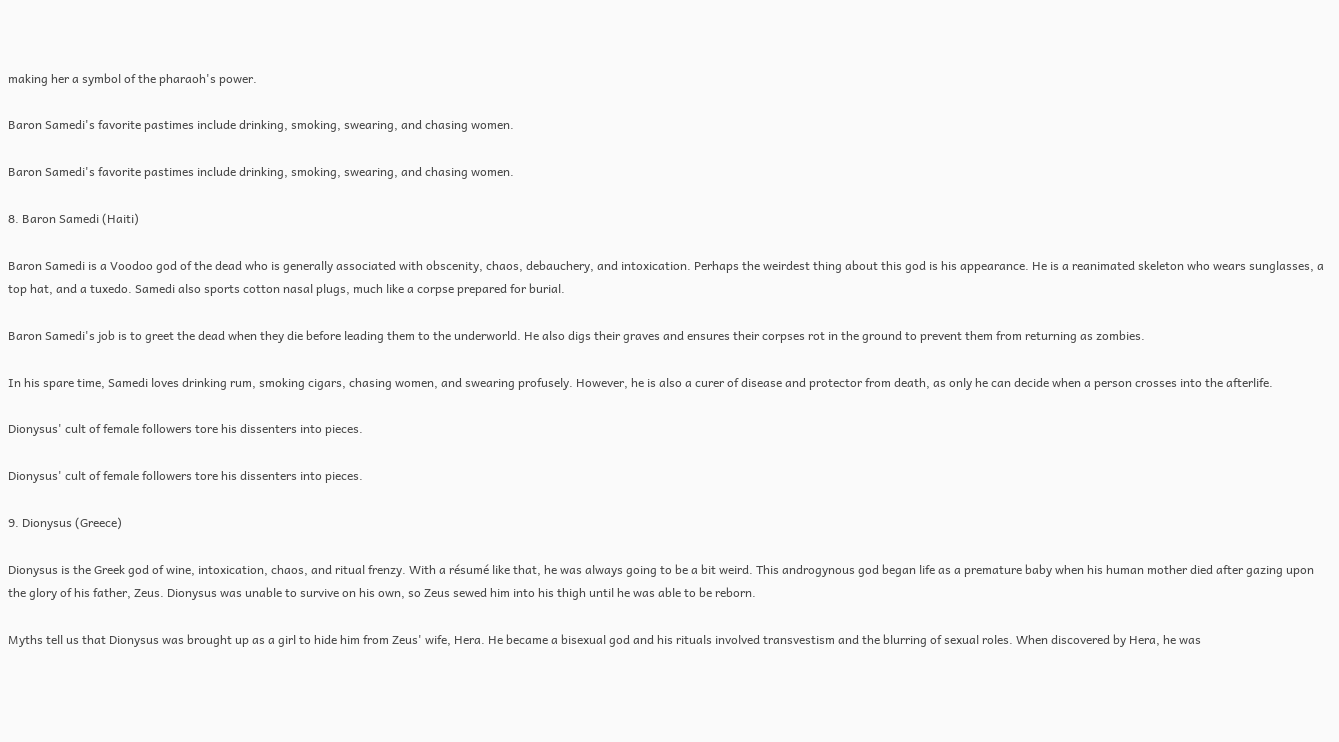making her a symbol of the pharaoh's power.

Baron Samedi's favorite pastimes include drinking, smoking, swearing, and chasing women.

Baron Samedi's favorite pastimes include drinking, smoking, swearing, and chasing women.

8. Baron Samedi (Haiti)

Baron Samedi is a Voodoo god of the dead who is generally associated with obscenity, chaos, debauchery, and intoxication. Perhaps the weirdest thing about this god is his appearance. He is a reanimated skeleton who wears sunglasses, a top hat, and a tuxedo. Samedi also sports cotton nasal plugs, much like a corpse prepared for burial.

Baron Samedi's job is to greet the dead when they die before leading them to the underworld. He also digs their graves and ensures their corpses rot in the ground to prevent them from returning as zombies.

In his spare time, Samedi loves drinking rum, smoking cigars, chasing women, and swearing profusely. However, he is also a curer of disease and protector from death, as only he can decide when a person crosses into the afterlife.

Dionysus' cult of female followers tore his dissenters into pieces.

Dionysus' cult of female followers tore his dissenters into pieces.

9. Dionysus (Greece)

Dionysus is the Greek god of wine, intoxication, chaos, and ritual frenzy. With a résumé like that, he was always going to be a bit weird. This androgynous god began life as a premature baby when his human mother died after gazing upon the glory of his father, Zeus. Dionysus was unable to survive on his own, so Zeus sewed him into his thigh until he was able to be reborn.

Myths tell us that Dionysus was brought up as a girl to hide him from Zeus' wife, Hera. He became a bisexual god and his rituals involved transvestism and the blurring of sexual roles. When discovered by Hera, he was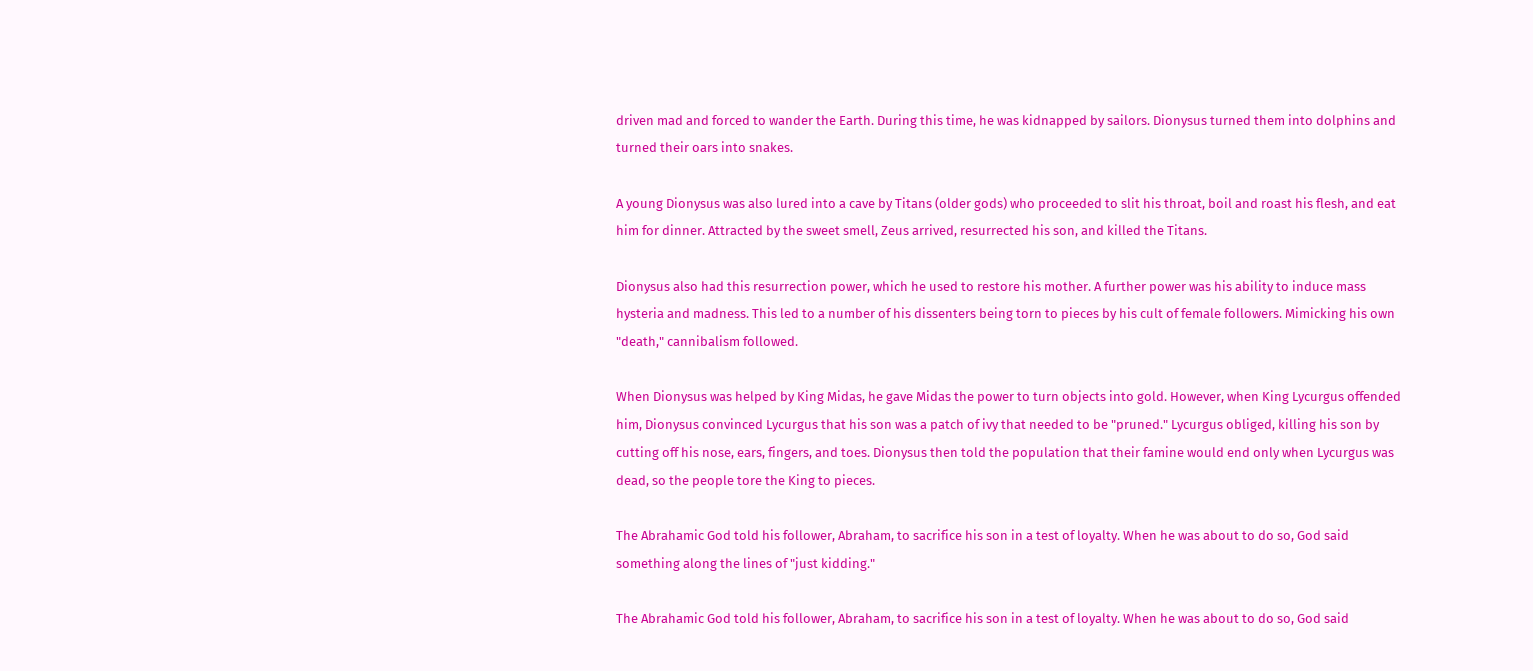driven mad and forced to wander the Earth. During this time, he was kidnapped by sailors. Dionysus turned them into dolphins and turned their oars into snakes.

A young Dionysus was also lured into a cave by Titans (older gods) who proceeded to slit his throat, boil and roast his flesh, and eat him for dinner. Attracted by the sweet smell, Zeus arrived, resurrected his son, and killed the Titans.

Dionysus also had this resurrection power, which he used to restore his mother. A further power was his ability to induce mass hysteria and madness. This led to a number of his dissenters being torn to pieces by his cult of female followers. Mimicking his own "death," cannibalism followed.

When Dionysus was helped by King Midas, he gave Midas the power to turn objects into gold. However, when King Lycurgus offended him, Dionysus convinced Lycurgus that his son was a patch of ivy that needed to be "pruned." Lycurgus obliged, killing his son by cutting off his nose, ears, fingers, and toes. Dionysus then told the population that their famine would end only when Lycurgus was dead, so the people tore the King to pieces.

The Abrahamic God told his follower, Abraham, to sacrifice his son in a test of loyalty. When he was about to do so, God said something along the lines of "just kidding."

The Abrahamic God told his follower, Abraham, to sacrifice his son in a test of loyalty. When he was about to do so, God said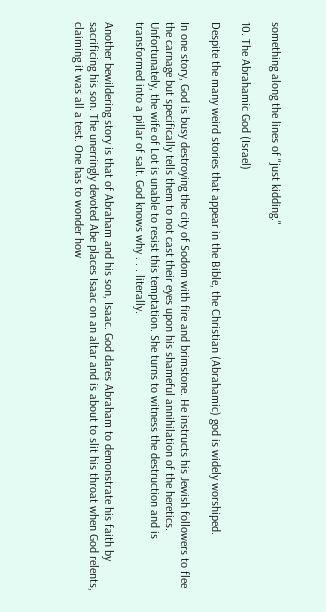something along the lines of "just kidding."

10. The Abrahamic God (Israel)

Despite the many weird stories that appear in the Bible, the Christian (Abrahamic) god is widely worshiped.

In one story, God is busy destroying the city of Sodom with fire and brimstone. He instructs his Jewish followers to flee the carnage but specifically tells them to not cast their eyes upon his shameful annihilation of the heretics. Unfortunately, the wife of Lot is unable to resist this temptation. She turns to witness the destruction and is transformed into a pillar of salt. God knows why . . . literally.

Another bewildering story is that of Abraham and his son, Isaac. God dares Abraham to demonstrate his faith by sacrificing his son. The unerringly devoted Abe places Isaac on an altar and is about to slit his throat when God relents, claiming it was all a test. One has to wonder how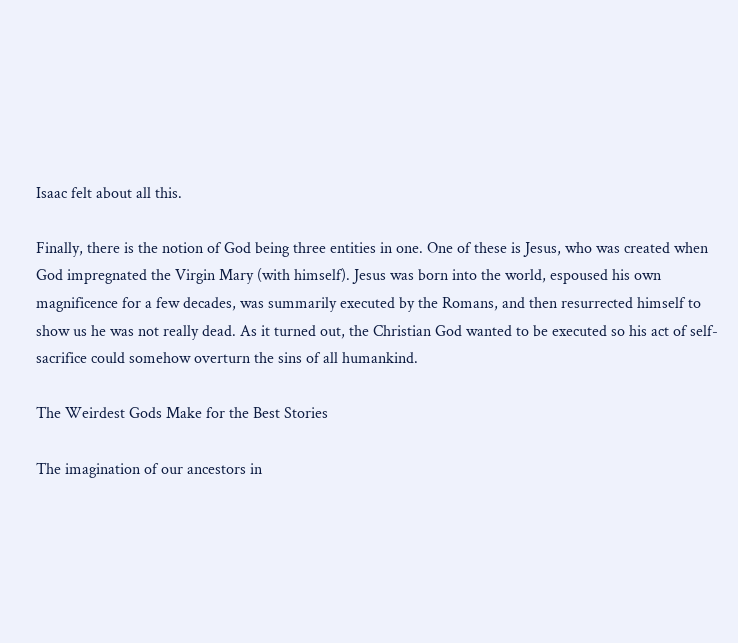Isaac felt about all this.

Finally, there is the notion of God being three entities in one. One of these is Jesus, who was created when God impregnated the Virgin Mary (with himself). Jesus was born into the world, espoused his own magnificence for a few decades, was summarily executed by the Romans, and then resurrected himself to show us he was not really dead. As it turned out, the Christian God wanted to be executed so his act of self-sacrifice could somehow overturn the sins of all humankind.

The Weirdest Gods Make for the Best Stories

The imagination of our ancestors in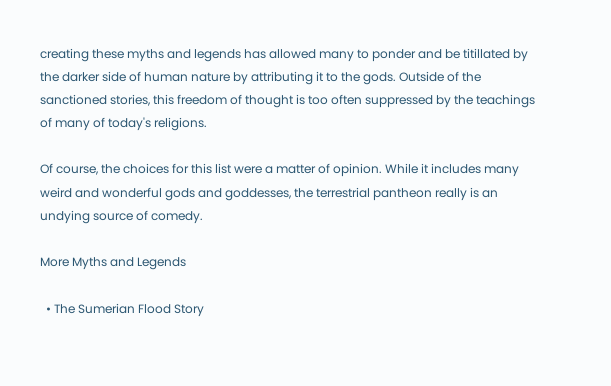creating these myths and legends has allowed many to ponder and be titillated by the darker side of human nature by attributing it to the gods. Outside of the sanctioned stories, this freedom of thought is too often suppressed by the teachings of many of today's religions.

Of course, the choices for this list were a matter of opinion. While it includes many weird and wonderful gods and goddesses, the terrestrial pantheon really is an undying source of comedy.

More Myths and Legends

  • The Sumerian Flood Story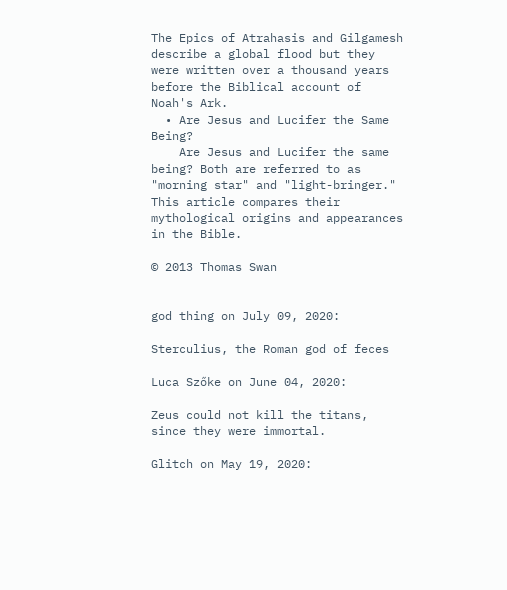The Epics of Atrahasis and Gilgamesh describe a global flood but they were written over a thousand years before the Biblical account of Noah's Ark.
  • Are Jesus and Lucifer the Same Being?
    Are Jesus and Lucifer the same being? Both are referred to as "morning star" and "light-bringer." This article compares their mythological origins and appearances in the Bible.

© 2013 Thomas Swan


god thing on July 09, 2020:

Sterculius, the Roman god of feces

Luca Szőke on June 04, 2020:

Zeus could not kill the titans, since they were immortal.

Glitch on May 19, 2020: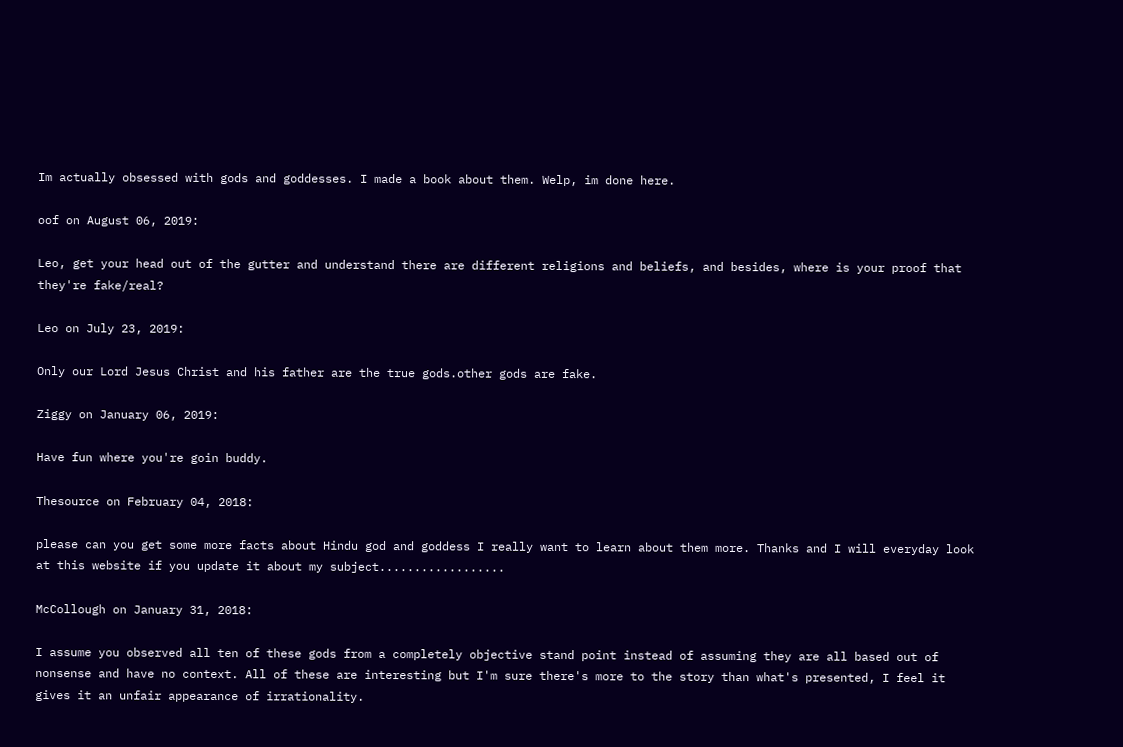Im actually obsessed with gods and goddesses. I made a book about them. Welp, im done here.

oof on August 06, 2019:

Leo, get your head out of the gutter and understand there are different religions and beliefs, and besides, where is your proof that they're fake/real?

Leo on July 23, 2019:

Only our Lord Jesus Christ and his father are the true gods.other gods are fake.

Ziggy on January 06, 2019:

Have fun where you're goin buddy.

Thesource on February 04, 2018:

please can you get some more facts about Hindu god and goddess I really want to learn about them more. Thanks and I will everyday look at this website if you update it about my subject..................

McCollough on January 31, 2018:

I assume you observed all ten of these gods from a completely objective stand point instead of assuming they are all based out of nonsense and have no context. All of these are interesting but I'm sure there's more to the story than what's presented, I feel it gives it an unfair appearance of irrationality.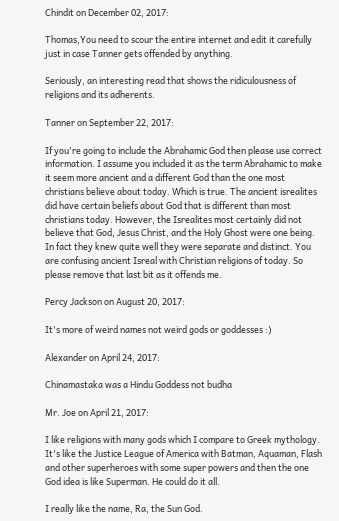Chindit on December 02, 2017:

Thomas,You need to scour the entire internet and edit it carefully just in case Tanner gets offended by anything.

Seriously, an interesting read that shows the ridiculousness of religions and its adherents.

Tanner on September 22, 2017:

If you're going to include the Abrahamic God then please use correct information. I assume you included it as the term Abrahamic to make it seem more ancient and a different God than the one most christians believe about today. Which is true. The ancient isrealites did have certain beliefs about God that is different than most christians today. However, the Isrealites most certainly did not believe that God, Jesus Christ, and the Holy Ghost were one being. In fact they knew quite well they were separate and distinct. You are confusing ancient Isreal with Christian religions of today. So please remove that last bit as it offends me.

Percy Jackson on August 20, 2017:

It's more of weird names not weird gods or goddesses :)

Alexander on April 24, 2017:

Chinamastaka was a Hindu Goddess not budha

Mr. Joe on April 21, 2017:

I like religions with many gods which I compare to Greek mythology. It's like the Justice League of America with Batman, Aquaman, Flash and other superheroes with some super powers and then the one God idea is like Superman. He could do it all.

I really like the name, Ra, the Sun God.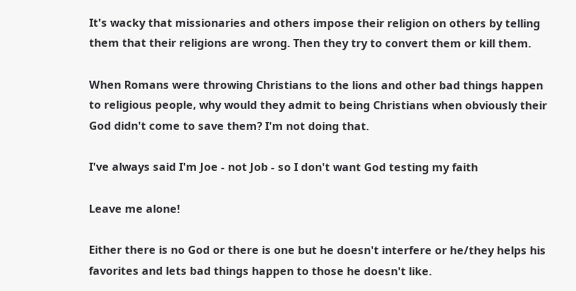It's wacky that missionaries and others impose their religion on others by telling them that their religions are wrong. Then they try to convert them or kill them.

When Romans were throwing Christians to the lions and other bad things happen to religious people, why would they admit to being Christians when obviously their God didn't come to save them? I'm not doing that.

I've always said I'm Joe - not Job - so I don't want God testing my faith

Leave me alone!

Either there is no God or there is one but he doesn't interfere or he/they helps his favorites and lets bad things happen to those he doesn't like.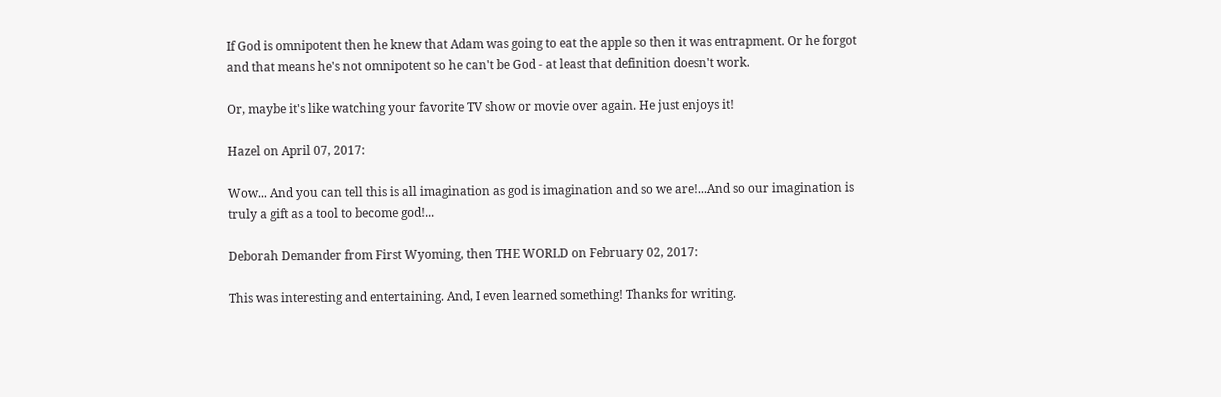If God is omnipotent then he knew that Adam was going to eat the apple so then it was entrapment. Or he forgot and that means he's not omnipotent so he can't be God - at least that definition doesn't work.

Or, maybe it's like watching your favorite TV show or movie over again. He just enjoys it!

Hazel on April 07, 2017:

Wow... And you can tell this is all imagination as god is imagination and so we are!...And so our imagination is truly a gift as a tool to become god!...

Deborah Demander from First Wyoming, then THE WORLD on February 02, 2017:

This was interesting and entertaining. And, I even learned something! Thanks for writing.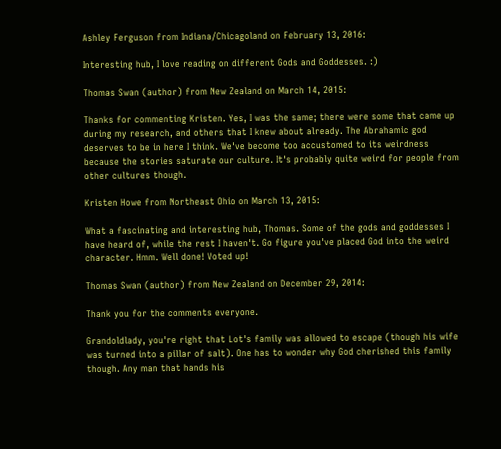Ashley Ferguson from Indiana/Chicagoland on February 13, 2016:

Interesting hub, I love reading on different Gods and Goddesses. :)

Thomas Swan (author) from New Zealand on March 14, 2015:

Thanks for commenting Kristen. Yes, I was the same; there were some that came up during my research, and others that I knew about already. The Abrahamic god deserves to be in here I think. We've become too accustomed to its weirdness because the stories saturate our culture. It's probably quite weird for people from other cultures though.

Kristen Howe from Northeast Ohio on March 13, 2015:

What a fascinating and interesting hub, Thomas. Some of the gods and goddesses I have heard of, while the rest I haven't. Go figure you've placed God into the weird character. Hmm. Well done! Voted up!

Thomas Swan (author) from New Zealand on December 29, 2014:

Thank you for the comments everyone.

Grandoldlady, you're right that Lot's family was allowed to escape (though his wife was turned into a pillar of salt). One has to wonder why God cherished this family though. Any man that hands his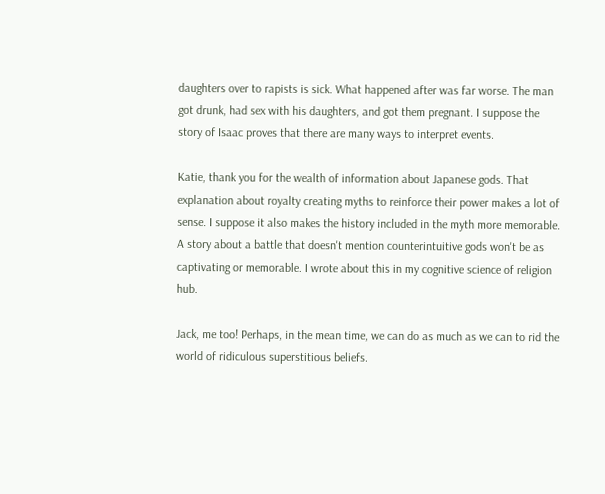daughters over to rapists is sick. What happened after was far worse. The man got drunk, had sex with his daughters, and got them pregnant. I suppose the story of Isaac proves that there are many ways to interpret events.

Katie, thank you for the wealth of information about Japanese gods. That explanation about royalty creating myths to reinforce their power makes a lot of sense. I suppose it also makes the history included in the myth more memorable. A story about a battle that doesn't mention counterintuitive gods won't be as captivating or memorable. I wrote about this in my cognitive science of religion hub.

Jack, me too! Perhaps, in the mean time, we can do as much as we can to rid the world of ridiculous superstitious beliefs.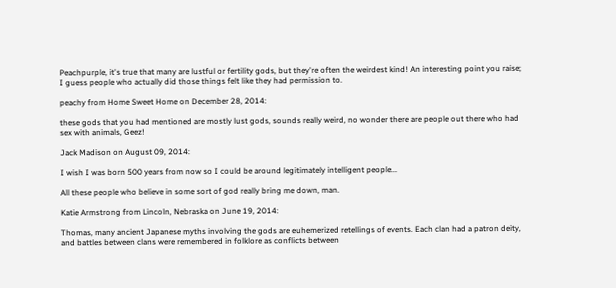Peachpurple, it's true that many are lustful or fertility gods, but they're often the weirdest kind! An interesting point you raise; I guess people who actually did those things felt like they had permission to.

peachy from Home Sweet Home on December 28, 2014:

these gods that you had mentioned are mostly lust gods, sounds really weird, no wonder there are people out there who had sex with animals, Geez!

Jack Madison on August 09, 2014:

I wish I was born 500 years from now so I could be around legitimately intelligent people...

All these people who believe in some sort of god really bring me down, man.

Katie Armstrong from Lincoln, Nebraska on June 19, 2014:

Thomas, many ancient Japanese myths involving the gods are euhemerized retellings of events. Each clan had a patron deity, and battles between clans were remembered in folklore as conflicts between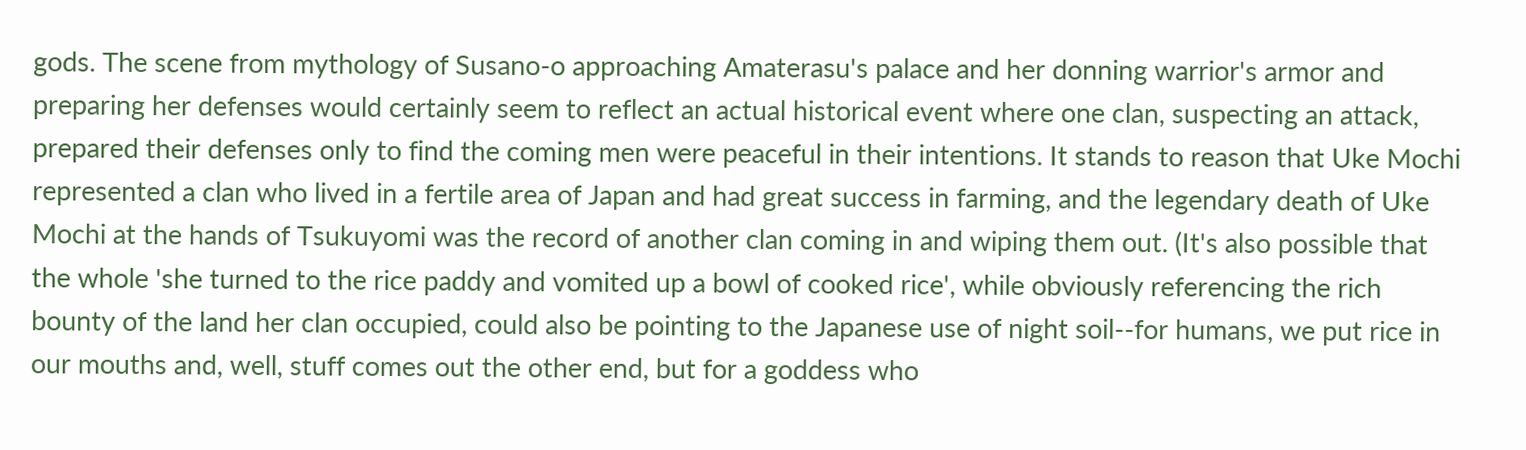gods. The scene from mythology of Susano-o approaching Amaterasu's palace and her donning warrior's armor and preparing her defenses would certainly seem to reflect an actual historical event where one clan, suspecting an attack, prepared their defenses only to find the coming men were peaceful in their intentions. It stands to reason that Uke Mochi represented a clan who lived in a fertile area of Japan and had great success in farming, and the legendary death of Uke Mochi at the hands of Tsukuyomi was the record of another clan coming in and wiping them out. (It's also possible that the whole 'she turned to the rice paddy and vomited up a bowl of cooked rice', while obviously referencing the rich bounty of the land her clan occupied, could also be pointing to the Japanese use of night soil--for humans, we put rice in our mouths and, well, stuff comes out the other end, but for a goddess who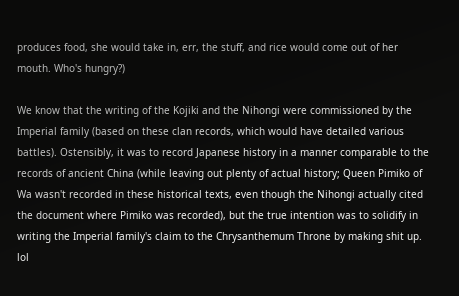produces food, she would take in, err, the stuff, and rice would come out of her mouth. Who's hungry?)

We know that the writing of the Kojiki and the Nihongi were commissioned by the Imperial family (based on these clan records, which would have detailed various battles). Ostensibly, it was to record Japanese history in a manner comparable to the records of ancient China (while leaving out plenty of actual history; Queen Pimiko of Wa wasn't recorded in these historical texts, even though the Nihongi actually cited the document where Pimiko was recorded), but the true intention was to solidify in writing the Imperial family's claim to the Chrysanthemum Throne by making shit up. lol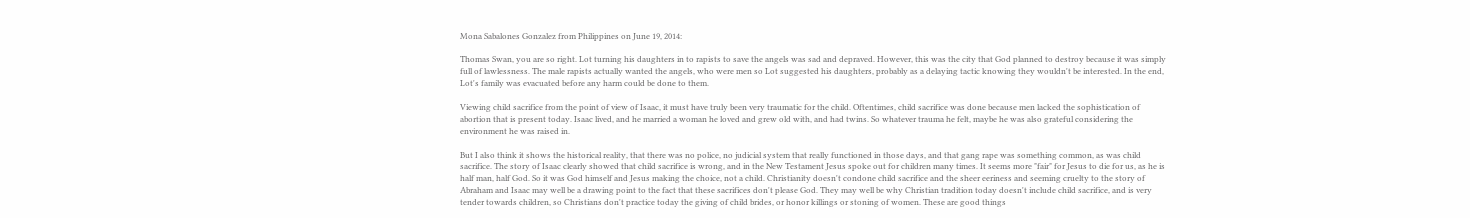Mona Sabalones Gonzalez from Philippines on June 19, 2014:

Thomas Swan, you are so right. Lot turning his daughters in to rapists to save the angels was sad and depraved. However, this was the city that God planned to destroy because it was simply full of lawlessness. The male rapists actually wanted the angels, who were men so Lot suggested his daughters, probably as a delaying tactic knowing they wouldn't be interested. In the end, Lot's family was evacuated before any harm could be done to them.

Viewing child sacrifice from the point of view of Isaac, it must have truly been very traumatic for the child. Oftentimes, child sacrifice was done because men lacked the sophistication of abortion that is present today. Isaac lived, and he married a woman he loved and grew old with, and had twins. So whatever trauma he felt, maybe he was also grateful considering the environment he was raised in.

But I also think it shows the historical reality, that there was no police, no judicial system that really functioned in those days, and that gang rape was something common, as was child sacrifice. The story of Isaac clearly showed that child sacrifice is wrong, and in the New Testament Jesus spoke out for children many times. It seems more "fair" for Jesus to die for us, as he is half man, half God. So it was God himself and Jesus making the choice, not a child. Christianity doesn't condone child sacrifice and the sheer eeriness and seeming cruelty to the story of Abraham and Isaac may well be a drawing point to the fact that these sacrifices don't please God. They may well be why Christian tradition today doesn't include child sacrifice, and is very tender towards children, so Christians don't practice today the giving of child brides, or honor killings or stoning of women. These are good things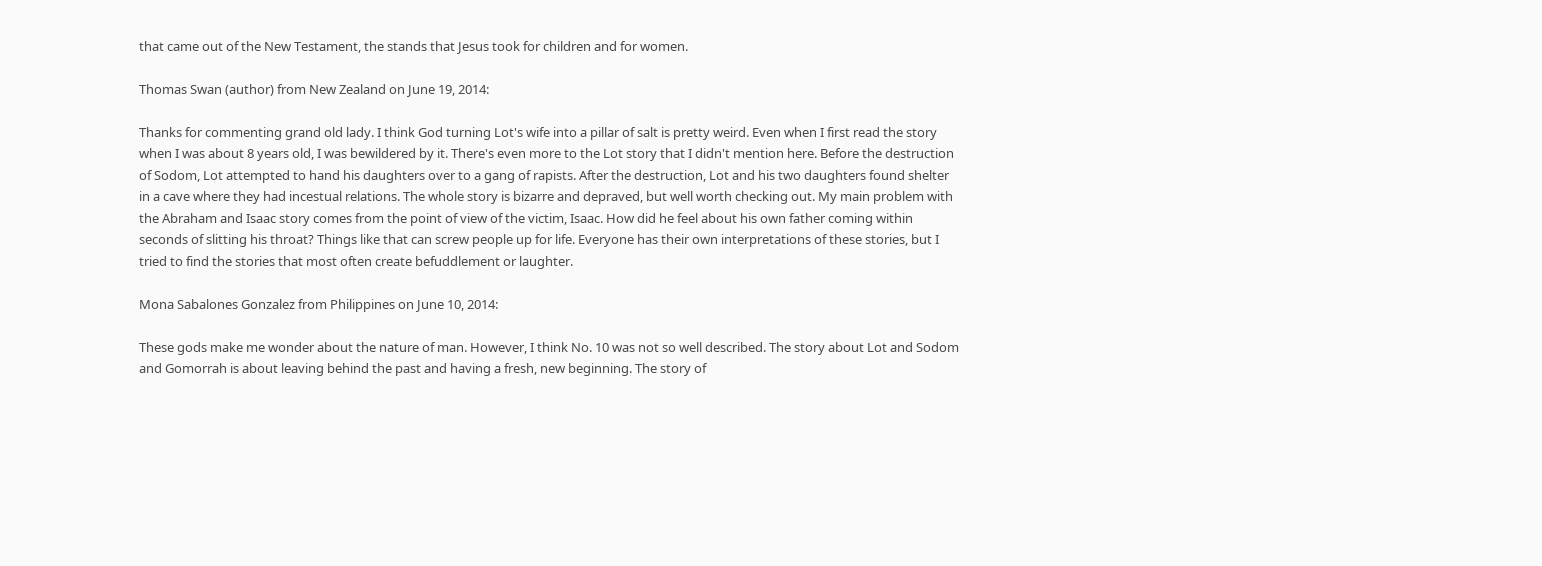that came out of the New Testament, the stands that Jesus took for children and for women.

Thomas Swan (author) from New Zealand on June 19, 2014:

Thanks for commenting grand old lady. I think God turning Lot's wife into a pillar of salt is pretty weird. Even when I first read the story when I was about 8 years old, I was bewildered by it. There's even more to the Lot story that I didn't mention here. Before the destruction of Sodom, Lot attempted to hand his daughters over to a gang of rapists. After the destruction, Lot and his two daughters found shelter in a cave where they had incestual relations. The whole story is bizarre and depraved, but well worth checking out. My main problem with the Abraham and Isaac story comes from the point of view of the victim, Isaac. How did he feel about his own father coming within seconds of slitting his throat? Things like that can screw people up for life. Everyone has their own interpretations of these stories, but I tried to find the stories that most often create befuddlement or laughter.

Mona Sabalones Gonzalez from Philippines on June 10, 2014:

These gods make me wonder about the nature of man. However, I think No. 10 was not so well described. The story about Lot and Sodom and Gomorrah is about leaving behind the past and having a fresh, new beginning. The story of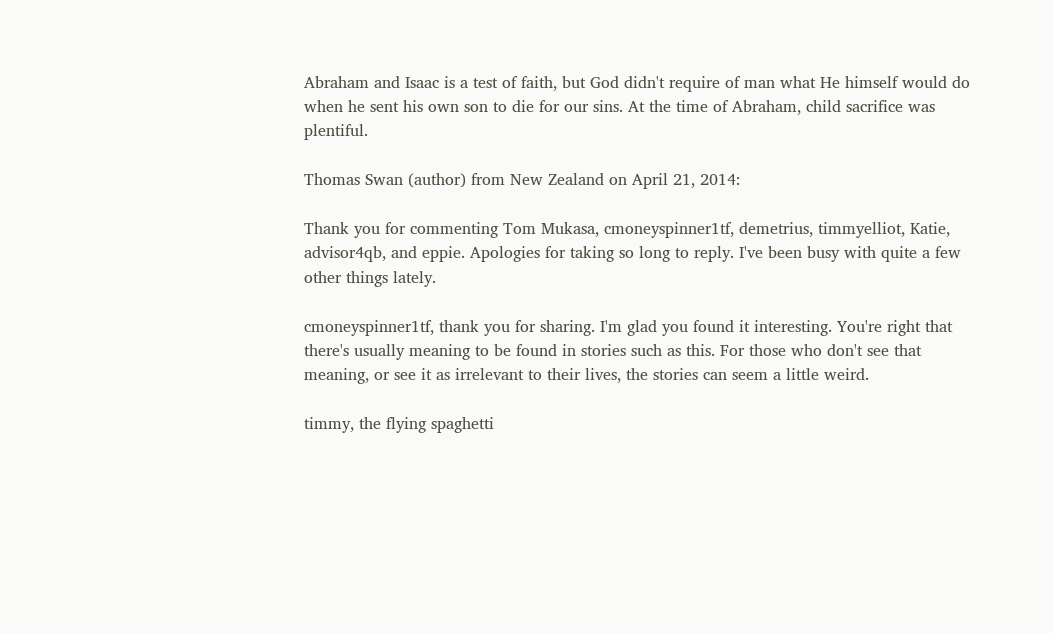Abraham and Isaac is a test of faith, but God didn't require of man what He himself would do when he sent his own son to die for our sins. At the time of Abraham, child sacrifice was plentiful.

Thomas Swan (author) from New Zealand on April 21, 2014:

Thank you for commenting Tom Mukasa, cmoneyspinner1tf, demetrius, timmyelliot, Katie, advisor4qb, and eppie. Apologies for taking so long to reply. I've been busy with quite a few other things lately.

cmoneyspinner1tf, thank you for sharing. I'm glad you found it interesting. You're right that there's usually meaning to be found in stories such as this. For those who don't see that meaning, or see it as irrelevant to their lives, the stories can seem a little weird.

timmy, the flying spaghetti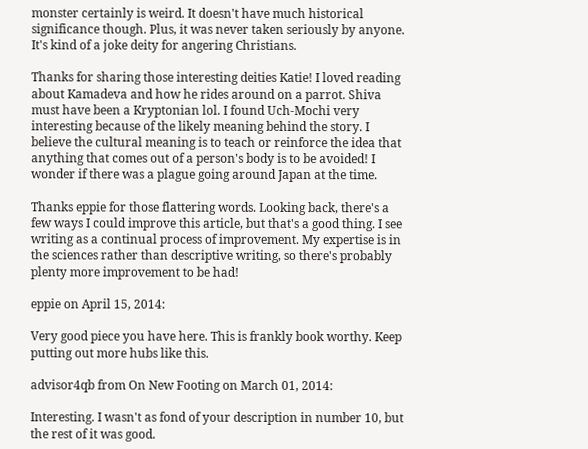monster certainly is weird. It doesn't have much historical significance though. Plus, it was never taken seriously by anyone. It's kind of a joke deity for angering Christians.

Thanks for sharing those interesting deities Katie! I loved reading about Kamadeva and how he rides around on a parrot. Shiva must have been a Kryptonian lol. I found Uch-Mochi very interesting because of the likely meaning behind the story. I believe the cultural meaning is to teach or reinforce the idea that anything that comes out of a person's body is to be avoided! I wonder if there was a plague going around Japan at the time.

Thanks eppie for those flattering words. Looking back, there's a few ways I could improve this article, but that's a good thing. I see writing as a continual process of improvement. My expertise is in the sciences rather than descriptive writing, so there's probably plenty more improvement to be had!

eppie on April 15, 2014:

Very good piece you have here. This is frankly book worthy. Keep putting out more hubs like this.

advisor4qb from On New Footing on March 01, 2014:

Interesting. I wasn't as fond of your description in number 10, but the rest of it was good.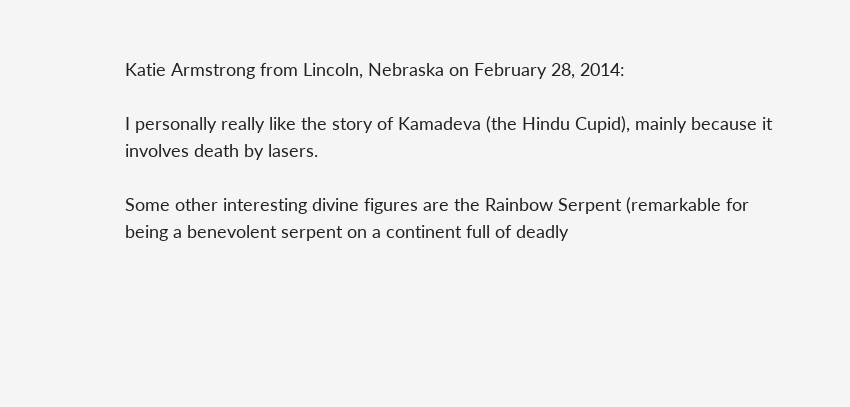Katie Armstrong from Lincoln, Nebraska on February 28, 2014:

I personally really like the story of Kamadeva (the Hindu Cupid), mainly because it involves death by lasers.

Some other interesting divine figures are the Rainbow Serpent (remarkable for being a benevolent serpent on a continent full of deadly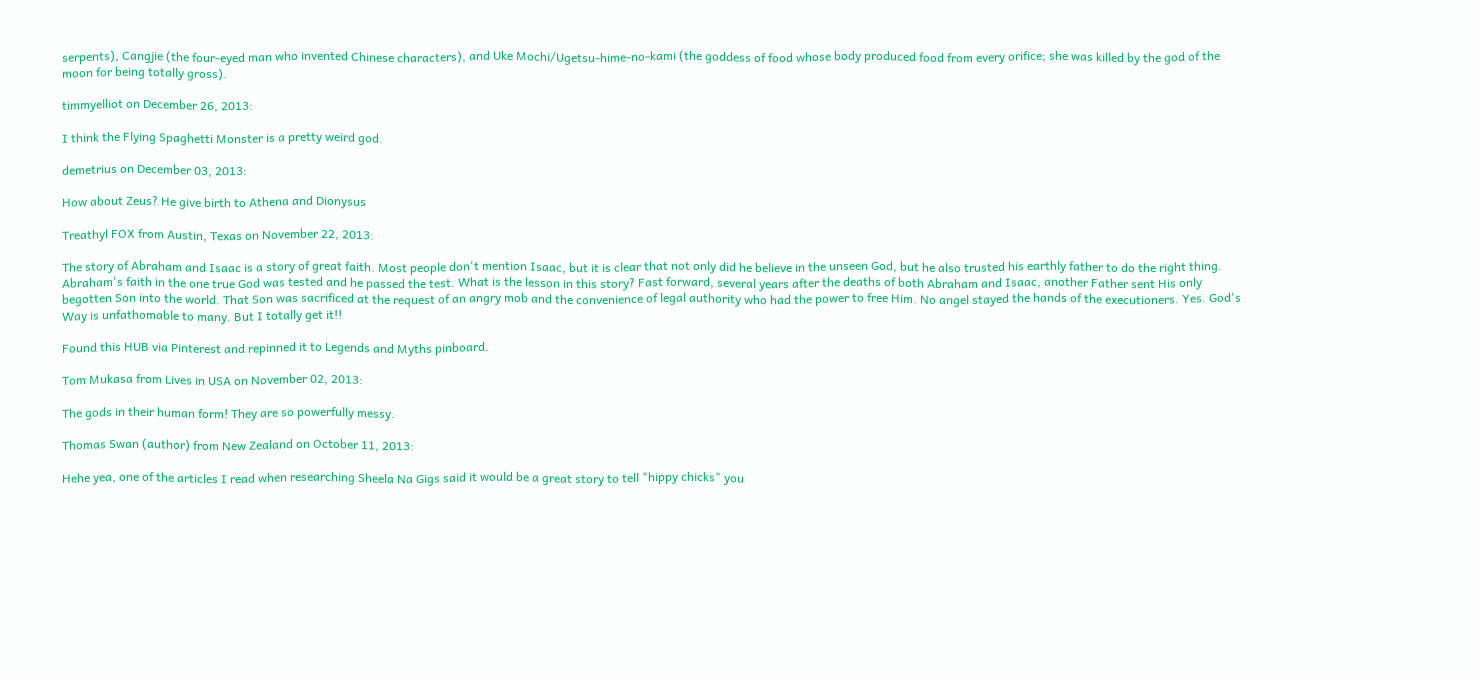serpents), Cangjie (the four-eyed man who invented Chinese characters), and Uke Mochi/Ugetsu-hime-no-kami (the goddess of food whose body produced food from every orifice; she was killed by the god of the moon for being totally gross).

timmyelliot on December 26, 2013:

I think the Flying Spaghetti Monster is a pretty weird god.

demetrius on December 03, 2013:

How about Zeus? He give birth to Athena and Dionysus

Treathyl FOX from Austin, Texas on November 22, 2013:

The story of Abraham and Isaac is a story of great faith. Most people don't mention Isaac, but it is clear that not only did he believe in the unseen God, but he also trusted his earthly father to do the right thing. Abraham's faith in the one true God was tested and he passed the test. What is the lesson in this story? Fast forward, several years after the deaths of both Abraham and Isaac, another Father sent His only begotten Son into the world. That Son was sacrificed at the request of an angry mob and the convenience of legal authority who had the power to free Him. No angel stayed the hands of the executioners. Yes. God's Way is unfathomable to many. But I totally get it!!

Found this HUB via Pinterest and repinned it to Legends and Myths pinboard.

Tom Mukasa from Lives in USA on November 02, 2013:

The gods in their human form! They are so powerfully messy.

Thomas Swan (author) from New Zealand on October 11, 2013:

Hehe yea, one of the articles I read when researching Sheela Na Gigs said it would be a great story to tell "hippy chicks" you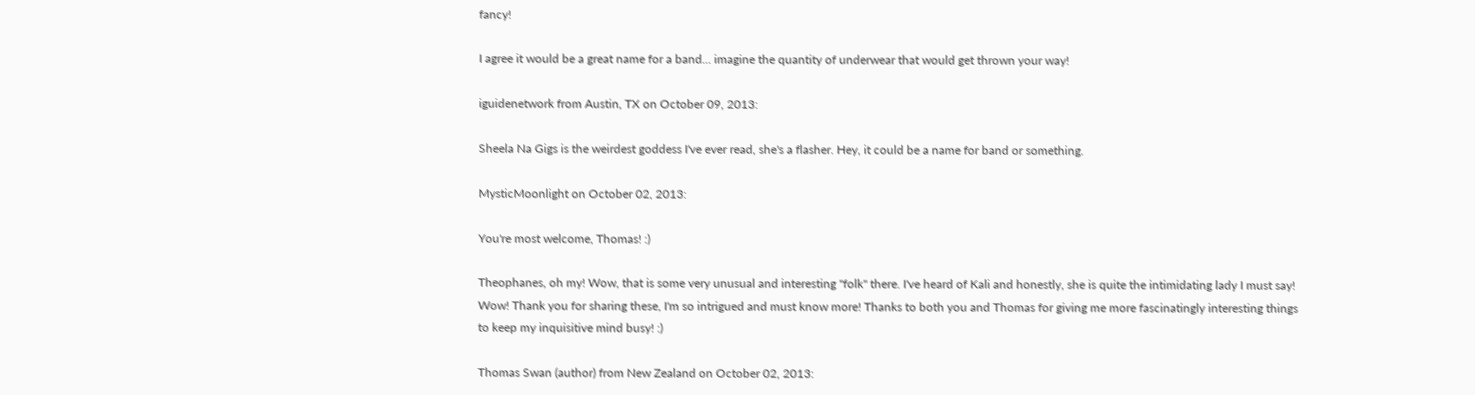fancy!

I agree it would be a great name for a band... imagine the quantity of underwear that would get thrown your way!

iguidenetwork from Austin, TX on October 09, 2013:

Sheela Na Gigs is the weirdest goddess I've ever read, she's a flasher. Hey, it could be a name for band or something.

MysticMoonlight on October 02, 2013:

You're most welcome, Thomas! :)

Theophanes, oh my! Wow, that is some very unusual and interesting "folk" there. I've heard of Kali and honestly, she is quite the intimidating lady I must say! Wow! Thank you for sharing these, I'm so intrigued and must know more! Thanks to both you and Thomas for giving me more fascinatingly interesting things to keep my inquisitive mind busy! :)

Thomas Swan (author) from New Zealand on October 02, 2013: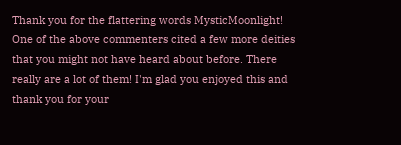Thank you for the flattering words MysticMoonlight! One of the above commenters cited a few more deities that you might not have heard about before. There really are a lot of them! I'm glad you enjoyed this and thank you for your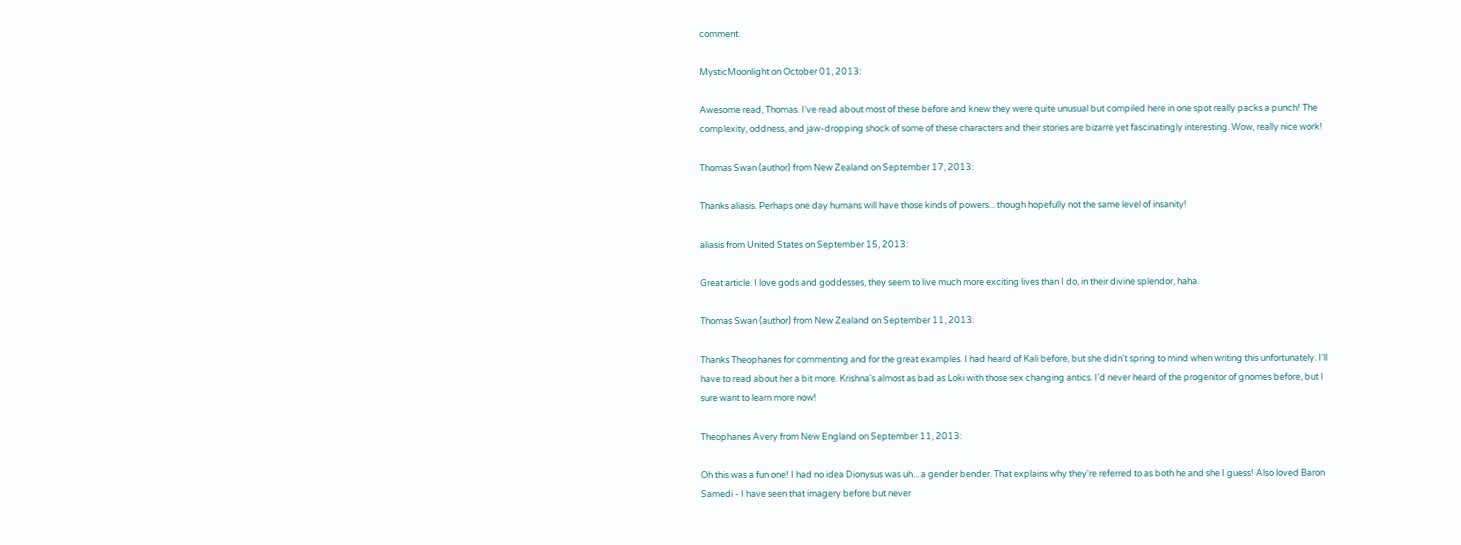comment.

MysticMoonlight on October 01, 2013:

Awesome read, Thomas. I've read about most of these before and knew they were quite unusual but compiled here in one spot really packs a punch! The complexity, oddness, and jaw-dropping shock of some of these characters and their stories are bizarre yet fascinatingly interesting. Wow, really nice work!

Thomas Swan (author) from New Zealand on September 17, 2013:

Thanks aliasis. Perhaps one day humans will have those kinds of powers... though hopefully not the same level of insanity!

aliasis from United States on September 15, 2013:

Great article. I love gods and goddesses, they seem to live much more exciting lives than I do, in their divine splendor, haha.

Thomas Swan (author) from New Zealand on September 11, 2013:

Thanks Theophanes for commenting and for the great examples. I had heard of Kali before, but she didn't spring to mind when writing this unfortunately. I'll have to read about her a bit more. Krishna's almost as bad as Loki with those sex changing antics. I'd never heard of the progenitor of gnomes before, but I sure want to learn more now!

Theophanes Avery from New England on September 11, 2013:

Oh this was a fun one! I had no idea Dionysus was uh... a gender bender. That explains why they're referred to as both he and she I guess! Also loved Baron Samedi - I have seen that imagery before but never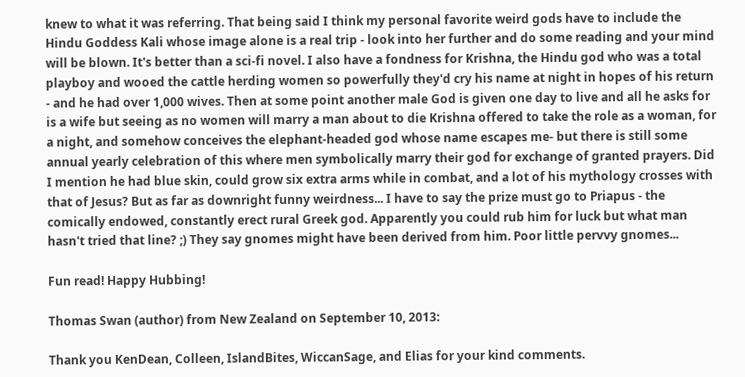knew to what it was referring. That being said I think my personal favorite weird gods have to include the Hindu Goddess Kali whose image alone is a real trip - look into her further and do some reading and your mind will be blown. It's better than a sci-fi novel. I also have a fondness for Krishna, the Hindu god who was a total playboy and wooed the cattle herding women so powerfully they'd cry his name at night in hopes of his return - and he had over 1,000 wives. Then at some point another male God is given one day to live and all he asks for is a wife but seeing as no women will marry a man about to die Krishna offered to take the role as a woman, for a night, and somehow conceives the elephant-headed god whose name escapes me- but there is still some annual yearly celebration of this where men symbolically marry their god for exchange of granted prayers. Did I mention he had blue skin, could grow six extra arms while in combat, and a lot of his mythology crosses with that of Jesus? But as far as downright funny weirdness... I have to say the prize must go to Priapus - the comically endowed, constantly erect rural Greek god. Apparently you could rub him for luck but what man hasn't tried that line? ;) They say gnomes might have been derived from him. Poor little pervvy gnomes...

Fun read! Happy Hubbing!

Thomas Swan (author) from New Zealand on September 10, 2013:

Thank you KenDean, Colleen, IslandBites, WiccanSage, and Elias for your kind comments.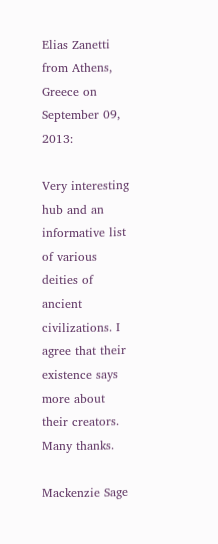Elias Zanetti from Athens, Greece on September 09, 2013:

Very interesting hub and an informative list of various deities of ancient civilizations. I agree that their existence says more about their creators. Many thanks.

Mackenzie Sage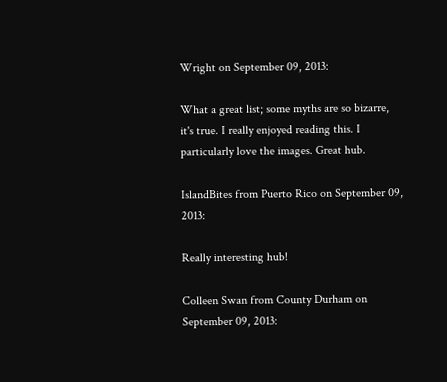Wright on September 09, 2013:

What a great list; some myths are so bizarre, it's true. I really enjoyed reading this. I particularly love the images. Great hub.

IslandBites from Puerto Rico on September 09, 2013:

Really interesting hub!

Colleen Swan from County Durham on September 09, 2013: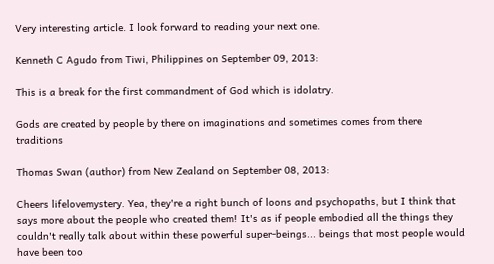Very interesting article. I look forward to reading your next one.

Kenneth C Agudo from Tiwi, Philippines on September 09, 2013:

This is a break for the first commandment of God which is idolatry.

Gods are created by people by there on imaginations and sometimes comes from there traditions

Thomas Swan (author) from New Zealand on September 08, 2013:

Cheers lifelovemystery. Yea, they're a right bunch of loons and psychopaths, but I think that says more about the people who created them! It's as if people embodied all the things they couldn't really talk about within these powerful super-beings... beings that most people would have been too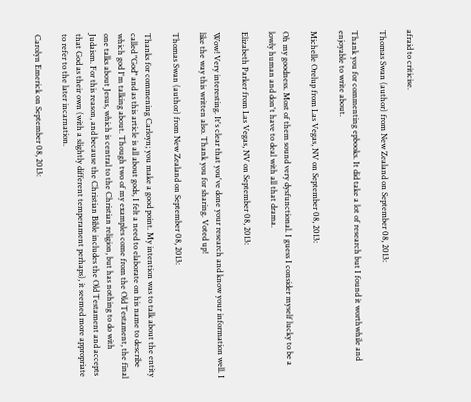afraid to criticise.

Thomas Swan (author) from New Zealand on September 08, 2013:

Thank you for commenting epbooks. It did take a lot of research but I found it worthwhile and enjoyable to write about.

Michelle Orelup from Las Vegas, NV on September 08, 2013:

Oh my goodness. Most of them sound very dysfunctional. I guess I consider myself lucky to be a lowly human and don't have to deal with all that drama.

Elizabeth Parker from Las Vegas, NV on September 08, 2013:

Wow! Very interesting. It's clear that you've done your research and know your information well. I like the way this written also. Thank you for sharing. Voted up!

Thomas Swan (author) from New Zealand on September 08, 2013:

Thanks for commening Carloyn; you make a good point. My intention was to talk about the entity called "God" and as this article is all about gods, I felt a need to elaborate on his name to describe which god I'm talking about. Though two of my examples come from the Old Testament, the final one talks about Jesus, which is central to the Christian religion, but has nothing to do with Judaism. For this reason, and because the Christian Bible includes the Old Testament and accepts that God as their own (with a slightly different temperament perhaps), it seemed more appropriate to refer to the later incarnation.

Carolyn Emerick on September 08, 2013: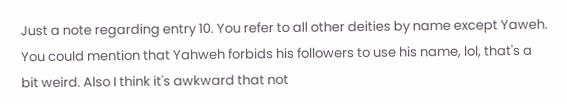Just a note regarding entry 10. You refer to all other deities by name except Yaweh. You could mention that Yahweh forbids his followers to use his name, lol, that's a bit weird. Also I think it's awkward that not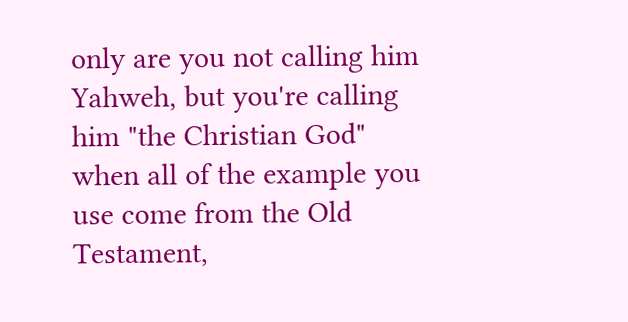only are you not calling him Yahweh, but you're calling him "the Christian God" when all of the example you use come from the Old Testament,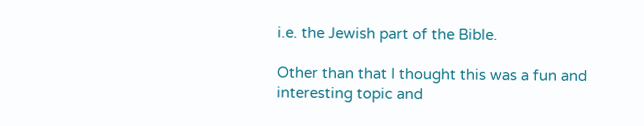i.e. the Jewish part of the Bible.

Other than that I thought this was a fun and interesting topic and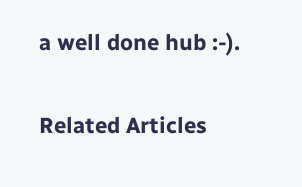a well done hub :-).

Related Articles